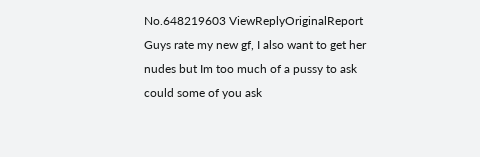No.648219603 ViewReplyOriginalReport
Guys rate my new gf, I also want to get her nudes but Im too much of a pussy to ask could some of you ask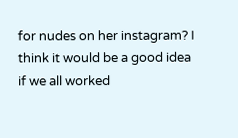for nudes on her instagram? I think it would be a good idea if we all worked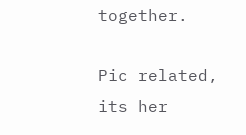together.

Pic related, its her